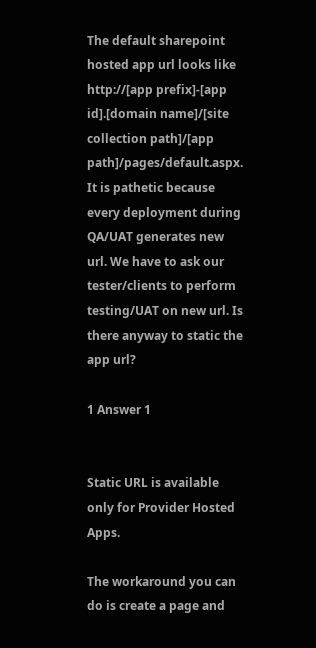The default sharepoint hosted app url looks like http://[app prefix]-[app id].[domain name]/[site collection path]/[app path]/pages/default.aspx. It is pathetic because every deployment during QA/UAT generates new url. We have to ask our tester/clients to perform testing/UAT on new url. Is there anyway to static the app url?

1 Answer 1


Static URL is available only for Provider Hosted Apps.

The workaround you can do is create a page and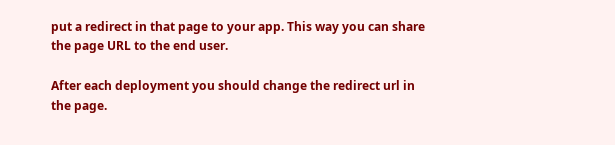put a redirect in that page to your app. This way you can share the page URL to the end user.

After each deployment you should change the redirect url in the page.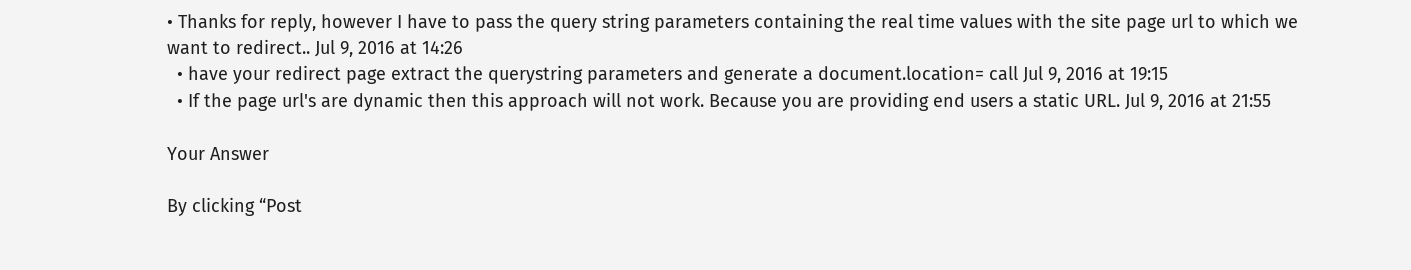• Thanks for reply, however I have to pass the query string parameters containing the real time values with the site page url to which we want to redirect.. Jul 9, 2016 at 14:26
  • have your redirect page extract the querystring parameters and generate a document.location= call Jul 9, 2016 at 19:15
  • If the page url's are dynamic then this approach will not work. Because you are providing end users a static URL. Jul 9, 2016 at 21:55

Your Answer

By clicking “Post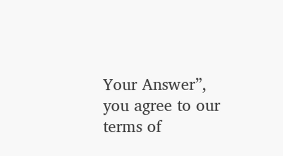Your Answer”, you agree to our terms of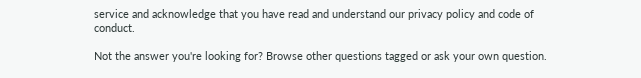service and acknowledge that you have read and understand our privacy policy and code of conduct.

Not the answer you're looking for? Browse other questions tagged or ask your own question.